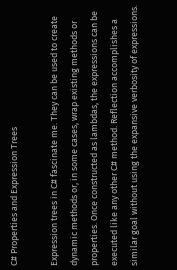C# Properties and Expression Trees

Expression trees in C# fascinate me. They can be used to create dynamic methods or, in some cases, wrap existing methods or properties. Once constructed as lambdas, the expressions can be executed like any other C# method. Reflection accomplishes a similar goal without using the expansive verbosity of expressions.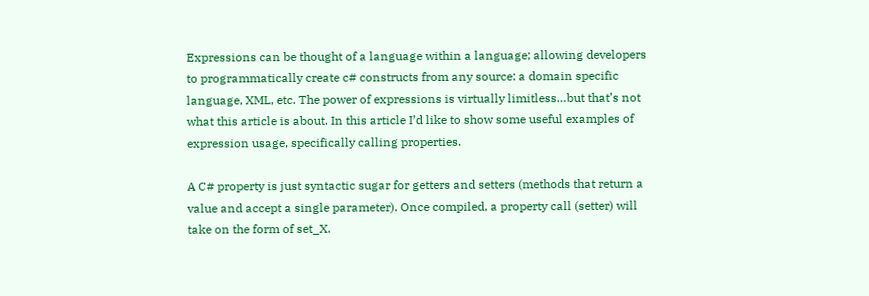Expressions can be thought of a language within a language; allowing developers to programmatically create c# constructs from any source: a domain specific language, XML, etc. The power of expressions is virtually limitless…but that’s not what this article is about. In this article I’d like to show some useful examples of expression usage, specifically calling properties.

A C# property is just syntactic sugar for getters and setters (methods that return a value and accept a single parameter). Once compiled, a property call (setter) will take on the form of set_X.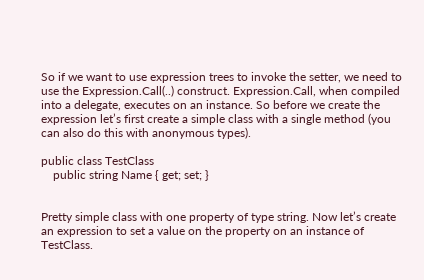So if we want to use expression trees to invoke the setter, we need to use the Expression.Call(..) construct. Expression.Call, when compiled into a delegate, executes on an instance. So before we create the expression let’s first create a simple class with a single method (you can also do this with anonymous types).

public class TestClass
    public string Name { get; set; }


Pretty simple class with one property of type string. Now let’s create an expression to set a value on the property on an instance of TestClass.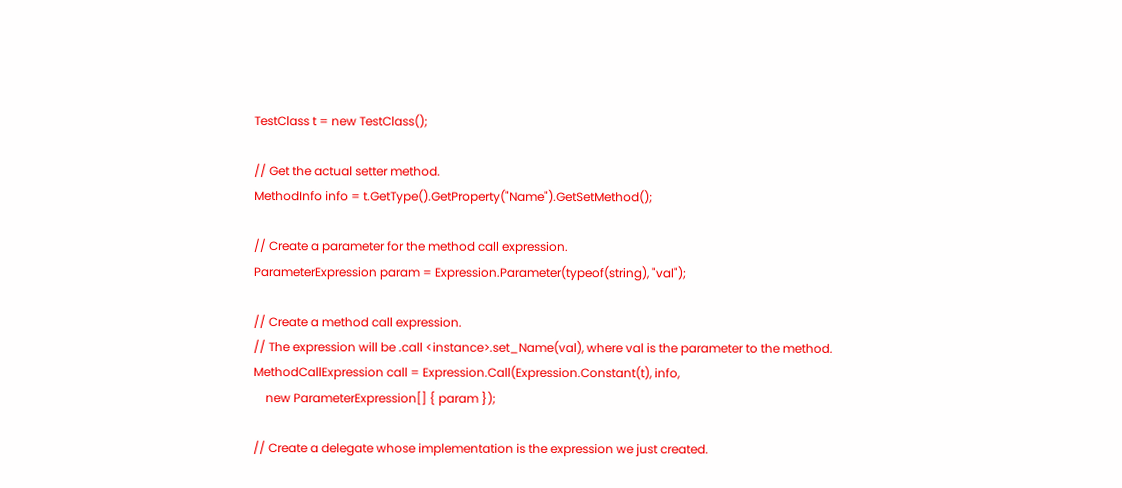TestClass t = new TestClass();

// Get the actual setter method.
MethodInfo info = t.GetType().GetProperty("Name").GetSetMethod();

// Create a parameter for the method call expression.
ParameterExpression param = Expression.Parameter(typeof(string), "val");

// Create a method call expression.
// The expression will be .call <instance>.set_Name(val), where val is the parameter to the method.
MethodCallExpression call = Expression.Call(Expression.Constant(t), info,
    new ParameterExpression[] { param });

// Create a delegate whose implementation is the expression we just created.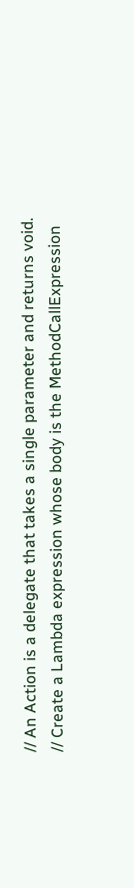// An Action is a delegate that takes a single parameter and returns void.
// Create a Lambda expression whose body is the MethodCallExpression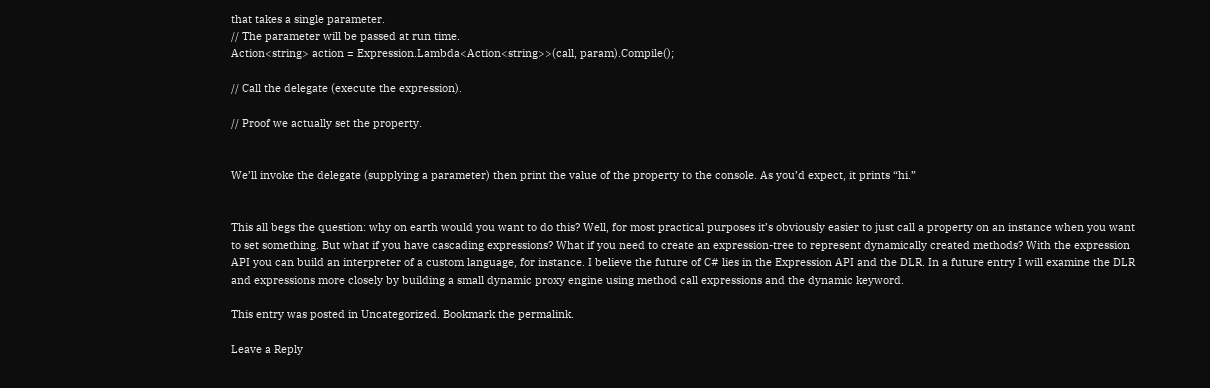that takes a single parameter.
// The parameter will be passed at run time.
Action<string> action = Expression.Lambda<Action<string>>(call, param).Compile();

// Call the delegate (execute the expression).

// Proof we actually set the property.


We’ll invoke the delegate (supplying a parameter) then print the value of the property to the console. As you’d expect, it prints “hi.”


This all begs the question: why on earth would you want to do this? Well, for most practical purposes it’s obviously easier to just call a property on an instance when you want to set something. But what if you have cascading expressions? What if you need to create an expression-tree to represent dynamically created methods? With the expression API you can build an interpreter of a custom language, for instance. I believe the future of C# lies in the Expression API and the DLR. In a future entry I will examine the DLR and expressions more closely by building a small dynamic proxy engine using method call expressions and the dynamic keyword.

This entry was posted in Uncategorized. Bookmark the permalink.

Leave a Reply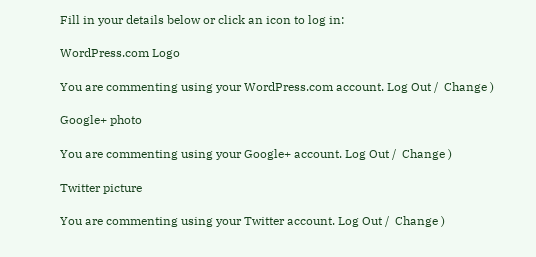Fill in your details below or click an icon to log in:

WordPress.com Logo

You are commenting using your WordPress.com account. Log Out /  Change )

Google+ photo

You are commenting using your Google+ account. Log Out /  Change )

Twitter picture

You are commenting using your Twitter account. Log Out /  Change )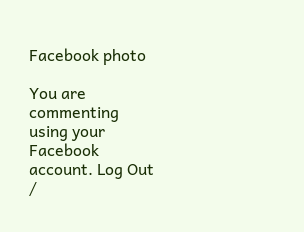Facebook photo

You are commenting using your Facebook account. Log Out /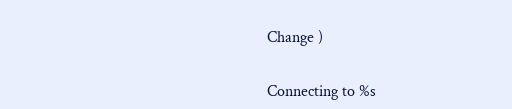Change )


Connecting to %s